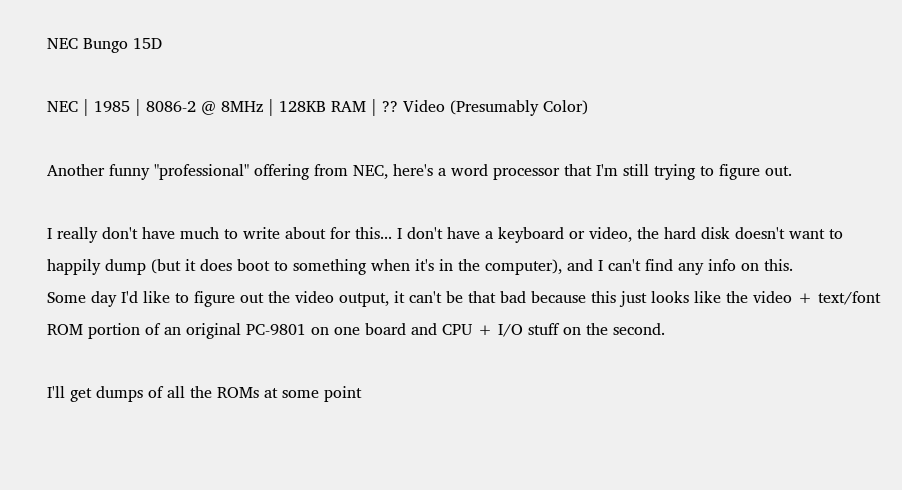NEC Bungo 15D

NEC | 1985 | 8086-2 @ 8MHz | 128KB RAM | ?? Video (Presumably Color)

Another funny "professional" offering from NEC, here's a word processor that I'm still trying to figure out.

I really don't have much to write about for this... I don't have a keyboard or video, the hard disk doesn't want to happily dump (but it does boot to something when it's in the computer), and I can't find any info on this.
Some day I'd like to figure out the video output, it can't be that bad because this just looks like the video + text/font ROM portion of an original PC-9801 on one board and CPU + I/O stuff on the second.

I'll get dumps of all the ROMs at some point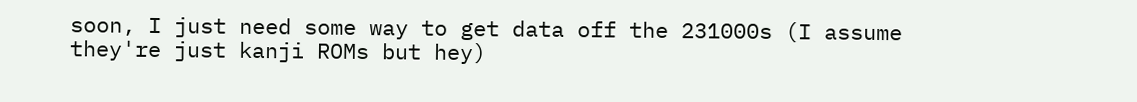soon, I just need some way to get data off the 231000s (I assume they're just kanji ROMs but hey)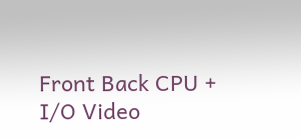Front Back CPU + I/O Video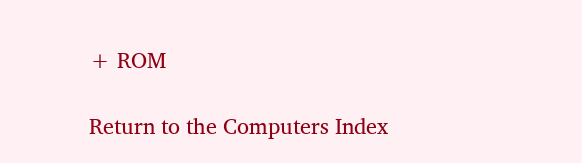+ ROM

Return to the Computers Index